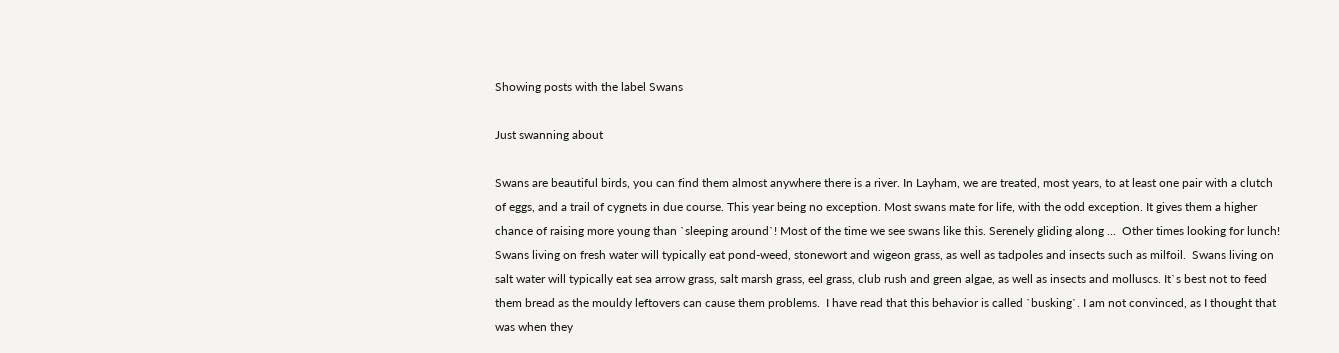Showing posts with the label Swans

Just swanning about

Swans are beautiful birds, you can find them almost anywhere there is a river. In Layham, we are treated, most years, to at least one pair with a clutch of eggs, and a trail of cygnets in due course. This year being no exception. Most swans mate for life, with the odd exception. It gives them a higher chance of raising more young than `sleeping around`! Most of the time we see swans like this. Serenely gliding along ...  Other times looking for lunch! Swans living on fresh water will typically eat pond-weed, stonewort and wigeon grass, as well as tadpoles and insects such as milfoil.  Swans living on salt water will typically eat sea arrow grass, salt marsh grass, eel grass, club rush and green algae, as well as insects and molluscs. It`s best not to feed them bread as the mouldy leftovers can cause them problems.  I have read that this behavior is called `busking`. I am not convinced, as I thought that was when they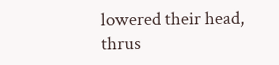lowered their head, thrus